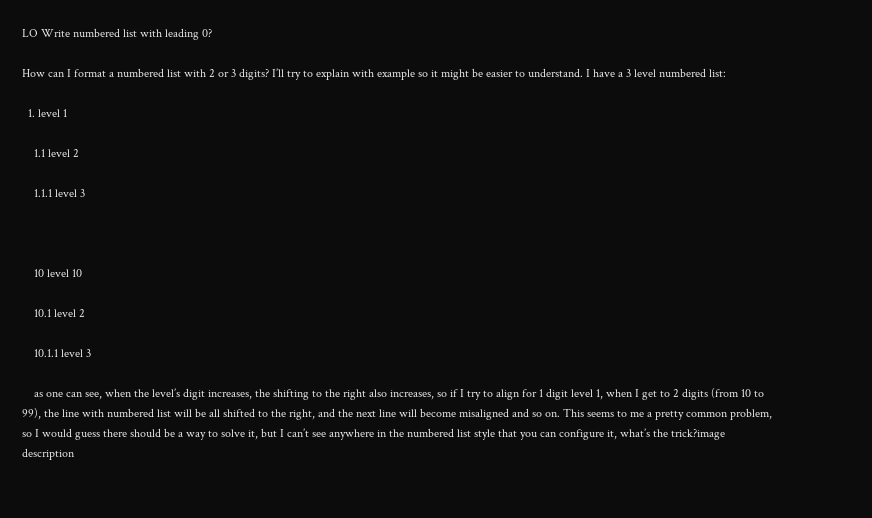LO Write numbered list with leading 0?

How can I format a numbered list with 2 or 3 digits? I’ll try to explain with example so it might be easier to understand. I have a 3 level numbered list:

  1. level 1

    1.1 level 2

    1.1.1 level 3



    10 level 10

    10.1 level 2

    10.1.1 level 3

    as one can see, when the level’s digit increases, the shifting to the right also increases, so if I try to align for 1 digit level 1, when I get to 2 digits (from 10 to 99), the line with numbered list will be all shifted to the right, and the next line will become misaligned and so on. This seems to me a pretty common problem, so I would guess there should be a way to solve it, but I can’t see anywhere in the numbered list style that you can configure it, what’s the trick?image description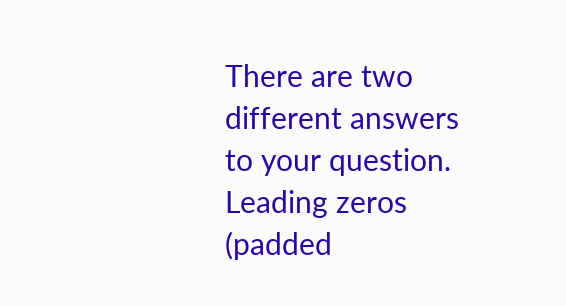There are two different answers to your question. Leading zeros (padded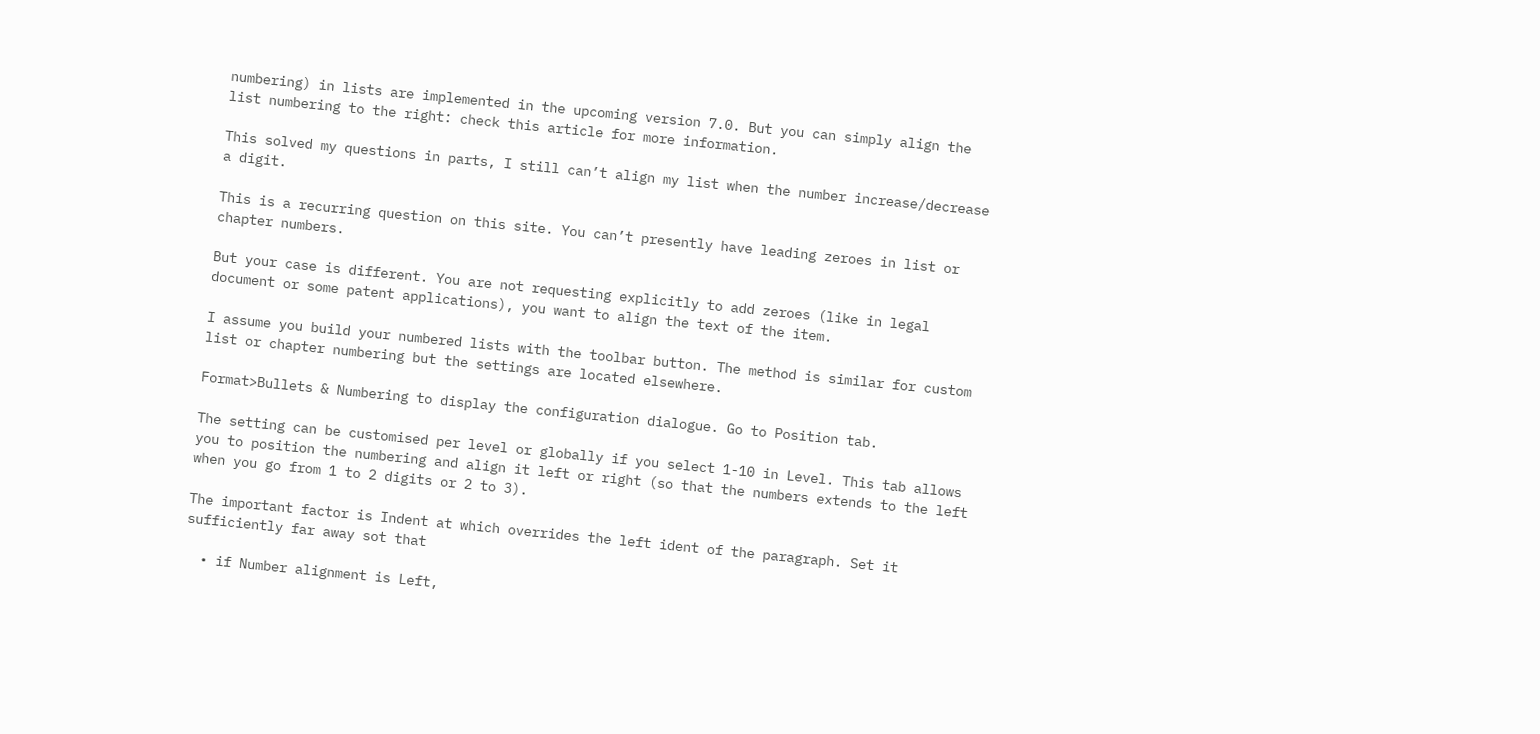numbering) in lists are implemented in the upcoming version 7.0. But you can simply align the list numbering to the right: check this article for more information.

This solved my questions in parts, I still can’t align my list when the number increase/decrease a digit.

This is a recurring question on this site. You can’t presently have leading zeroes in list or chapter numbers.

But your case is different. You are not requesting explicitly to add zeroes (like in legal document or some patent applications), you want to align the text of the item.

I assume you build your numbered lists with the toolbar button. The method is similar for custom list or chapter numbering but the settings are located elsewhere.

Format>Bullets & Numbering to display the configuration dialogue. Go to Position tab.

The setting can be customised per level or globally if you select 1-10 in Level. This tab allows you to position the numbering and align it left or right (so that the numbers extends to the left when you go from 1 to 2 digits or 2 to 3).

The important factor is Indent at which overrides the left ident of the paragraph. Set it sufficiently far away sot that

  • if Number alignment is Left,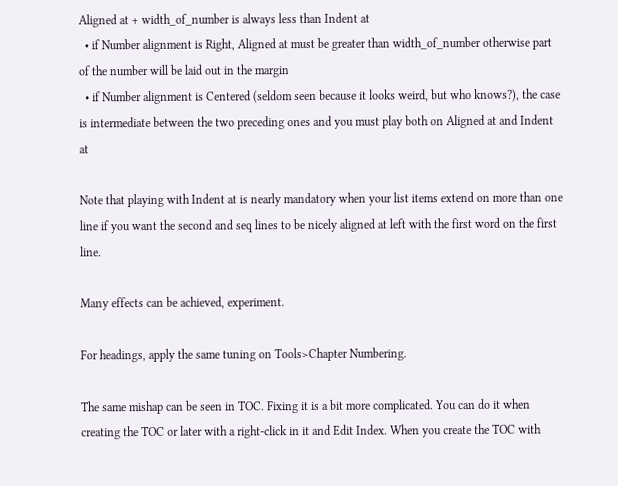Aligned at + width_of_number is always less than Indent at
  • if Number alignment is Right, Aligned at must be greater than width_of_number otherwise part of the number will be laid out in the margin
  • if Number alignment is Centered (seldom seen because it looks weird, but who knows?), the case is intermediate between the two preceding ones and you must play both on Aligned at and Indent at

Note that playing with Indent at is nearly mandatory when your list items extend on more than one line if you want the second and seq lines to be nicely aligned at left with the first word on the first line.

Many effects can be achieved, experiment.

For headings, apply the same tuning on Tools>Chapter Numbering.

The same mishap can be seen in TOC. Fixing it is a bit more complicated. You can do it when creating the TOC or later with a right-click in it and Edit Index. When you create the TOC with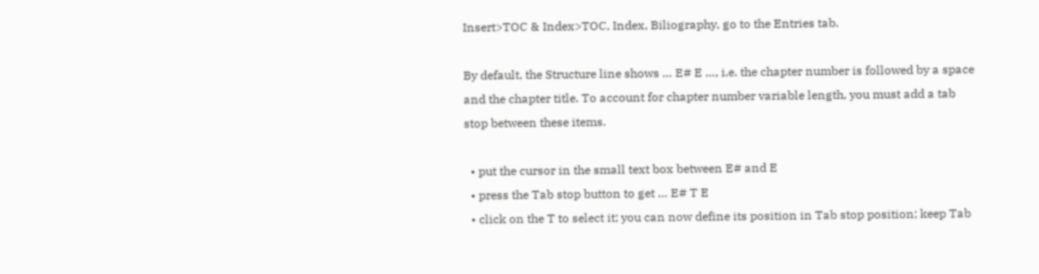Insert>TOC & Index>TOC, Index, Biliography, go to the Entries tab.

By default, the Structure line shows … E# E …, i.e. the chapter number is followed by a space and the chapter title. To account for chapter number variable length, you must add a tab stop between these items.

  • put the cursor in the small text box between E# and E
  • press the Tab stop button to get … E# T E
  • click on the T to select it; you can now define its position in Tab stop position; keep Tab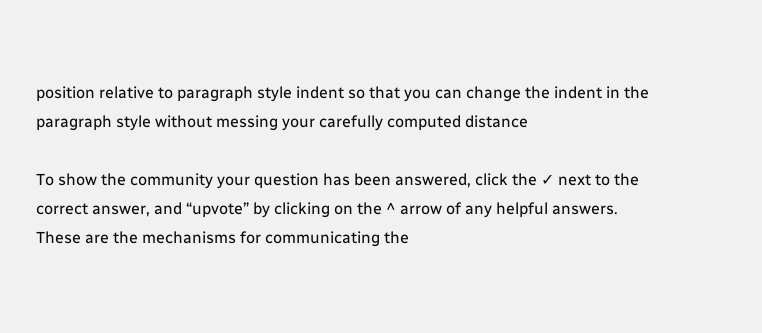position relative to paragraph style indent so that you can change the indent in the paragraph style without messing your carefully computed distance

To show the community your question has been answered, click the ✓ next to the correct answer, and “upvote” by clicking on the ^ arrow of any helpful answers. These are the mechanisms for communicating the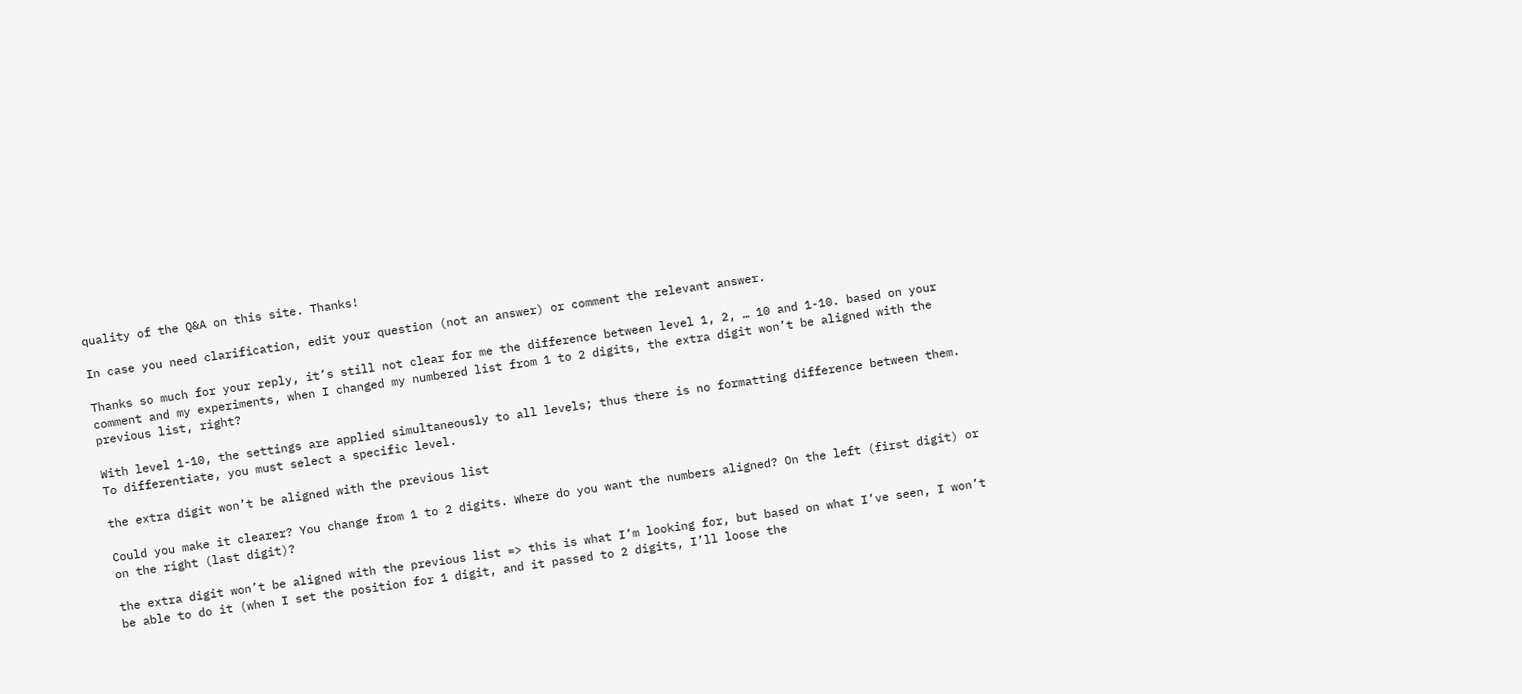quality of the Q&A on this site. Thanks!

In case you need clarification, edit your question (not an answer) or comment the relevant answer.

Thanks so much for your reply, it’s still not clear for me the difference between level 1, 2, … 10 and 1-10. based on your comment and my experiments, when I changed my numbered list from 1 to 2 digits, the extra digit won’t be aligned with the previous list, right?

With level 1-10, the settings are applied simultaneously to all levels; thus there is no formatting difference between them. To differentiate, you must select a specific level.

the extra digit won’t be aligned with the previous list

Could you make it clearer? You change from 1 to 2 digits. Where do you want the numbers aligned? On the left (first digit) or on the right (last digit)?

the extra digit won’t be aligned with the previous list => this is what I’m looking for, but based on what I’ve seen, I won’t be able to do it (when I set the position for 1 digit, and it passed to 2 digits, I’ll loose the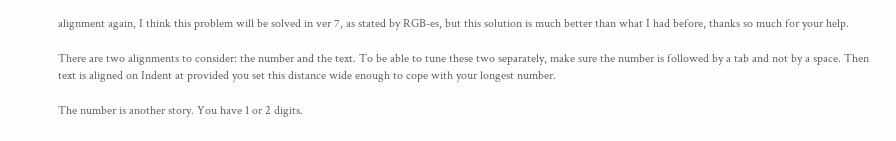alignment again, I think this problem will be solved in ver 7, as stated by RGB-es, but this solution is much better than what I had before, thanks so much for your help.

There are two alignments to consider: the number and the text. To be able to tune these two separately, make sure the number is followed by a tab and not by a space. Then text is aligned on Indent at provided you set this distance wide enough to cope with your longest number.

The number is another story. You have 1 or 2 digits.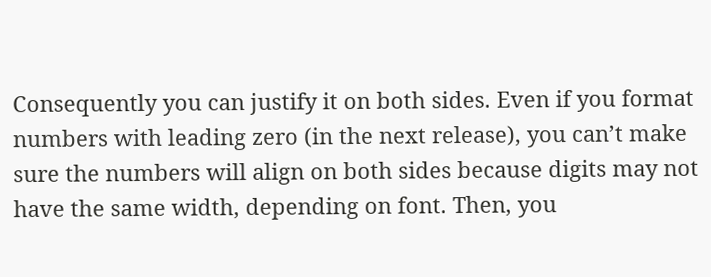Consequently you can justify it on both sides. Even if you format numbers with leading zero (in the next release), you can’t make sure the numbers will align on both sides because digits may not have the same width, depending on font. Then, you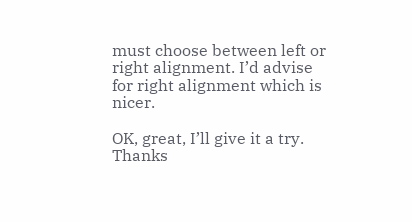must choose between left or right alignment. I’d advise for right alignment which is nicer.

OK, great, I’ll give it a try. Thanks